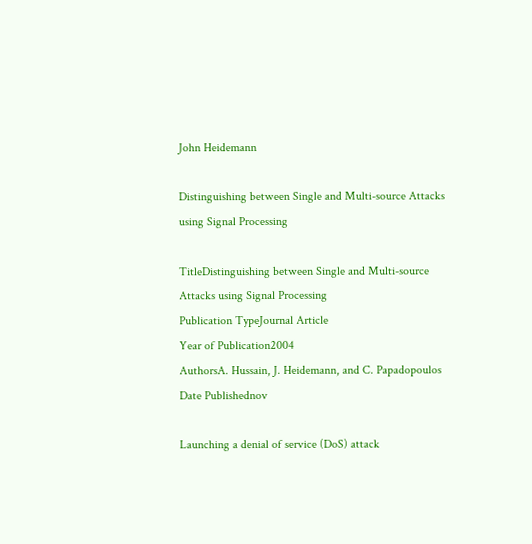John Heidemann

Distinguishing between Single and Multi-source Attacks using Signal Processing

TitleDistinguishing between Single and Multi-source Attacks using Signal Processing
Publication TypeJournal Article
Year of Publication2004
AuthorsA. Hussain, J. Heidemann, and C. Papadopoulos
Date Publishednov

Launching a denial of service (DoS) attack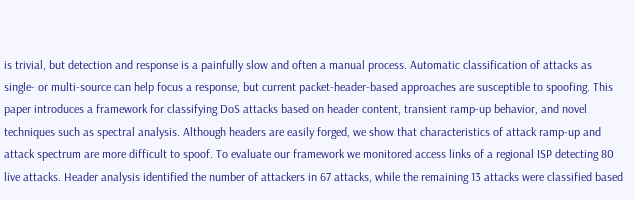is trivial, but detection and response is a painfully slow and often a manual process. Automatic classification of attacks as single- or multi-source can help focus a response, but current packet-header-based approaches are susceptible to spoofing. This paper introduces a framework for classifying DoS attacks based on header content, transient ramp-up behavior, and novel techniques such as spectral analysis. Although headers are easily forged, we show that characteristics of attack ramp-up and attack spectrum are more difficult to spoof. To evaluate our framework we monitored access links of a regional ISP detecting 80 live attacks. Header analysis identified the number of attackers in 67 attacks, while the remaining 13 attacks were classified based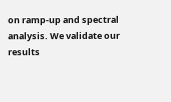on ramp-up and spectral analysis. We validate our results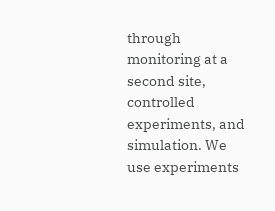through monitoring at a second site, controlled experiments, and simulation. We use experiments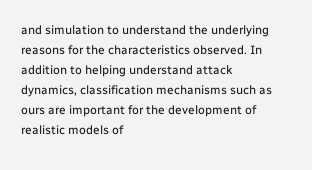and simulation to understand the underlying reasons for the characteristics observed. In addition to helping understand attack dynamics, classification mechanisms such as ours are important for the development of realistic models of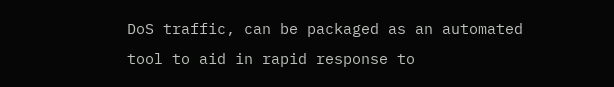DoS traffic, can be packaged as an automated tool to aid in rapid response to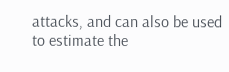attacks, and can also be used to estimate the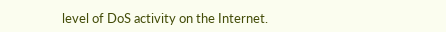level of DoS activity on the Internet.